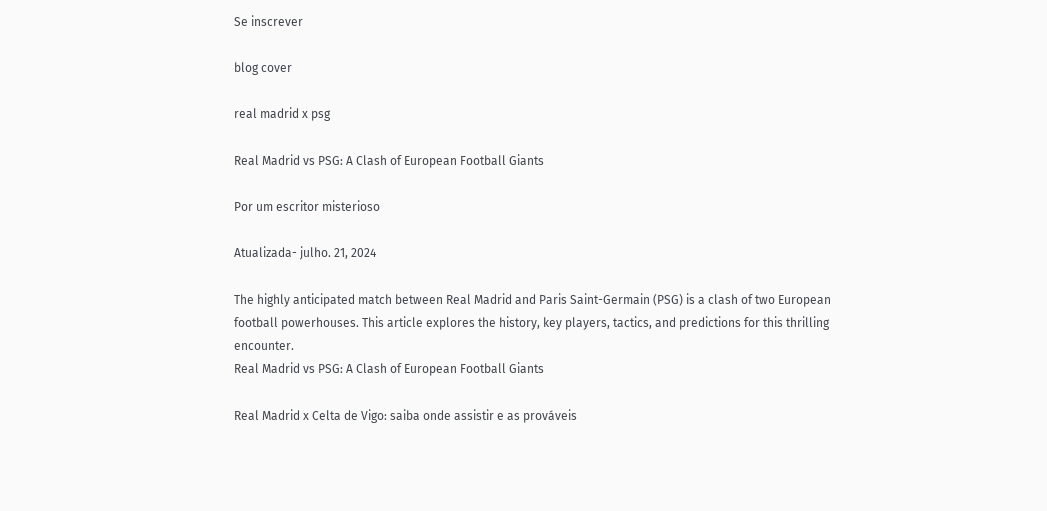Se inscrever

blog cover

real madrid x psg

Real Madrid vs PSG: A Clash of European Football Giants

Por um escritor misterioso

Atualizada- julho. 21, 2024

The highly anticipated match between Real Madrid and Paris Saint-Germain (PSG) is a clash of two European football powerhouses. This article explores the history, key players, tactics, and predictions for this thrilling encounter.
Real Madrid vs PSG: A Clash of European Football Giants

Real Madrid x Celta de Vigo: saiba onde assistir e as prováveis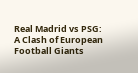Real Madrid vs PSG: A Clash of European Football Giants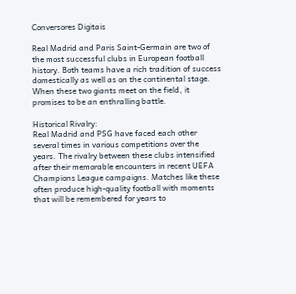Conversores Digitais

Real Madrid and Paris Saint-Germain are two of the most successful clubs in European football history. Both teams have a rich tradition of success domestically as well as on the continental stage. When these two giants meet on the field, it promises to be an enthralling battle.

Historical Rivalry:
Real Madrid and PSG have faced each other several times in various competitions over the years. The rivalry between these clubs intensified after their memorable encounters in recent UEFA Champions League campaigns. Matches like these often produce high-quality football with moments that will be remembered for years to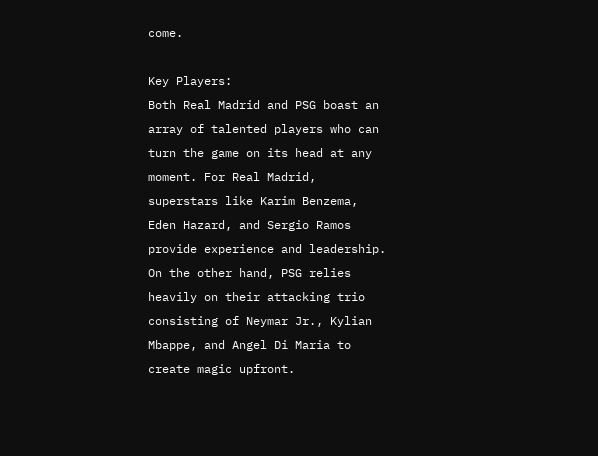come.

Key Players:
Both Real Madrid and PSG boast an array of talented players who can turn the game on its head at any moment. For Real Madrid, superstars like Karim Benzema, Eden Hazard, and Sergio Ramos provide experience and leadership. On the other hand, PSG relies heavily on their attacking trio consisting of Neymar Jr., Kylian Mbappe, and Angel Di Maria to create magic upfront.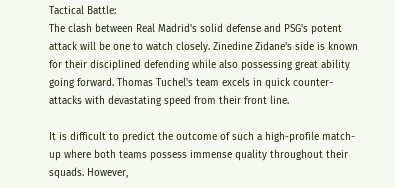Tactical Battle:
The clash between Real Madrid's solid defense and PSG's potent attack will be one to watch closely. Zinedine Zidane's side is known for their disciplined defending while also possessing great ability going forward. Thomas Tuchel's team excels in quick counter-attacks with devastating speed from their front line.

It is difficult to predict the outcome of such a high-profile match-up where both teams possess immense quality throughout their squads. However,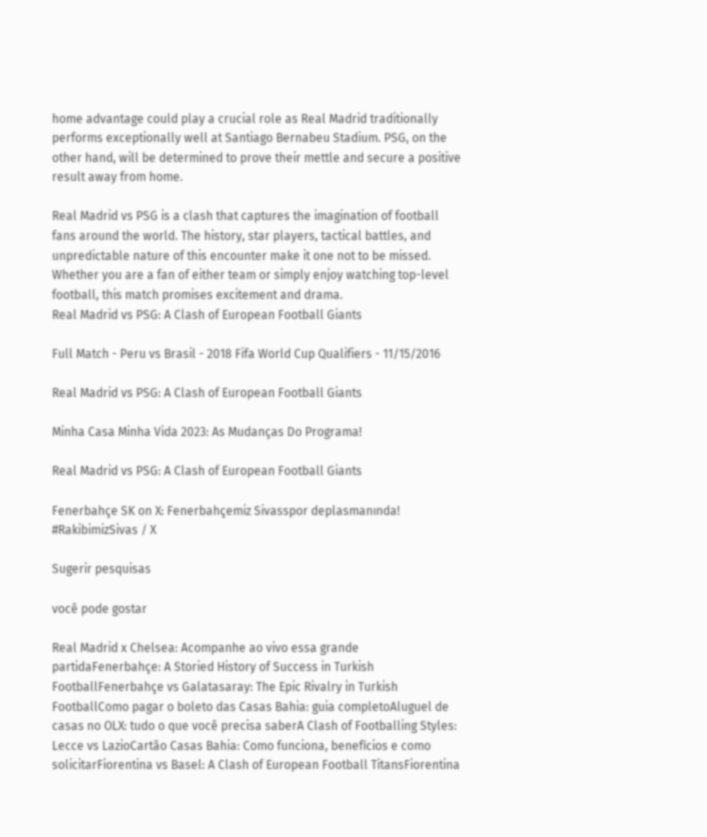home advantage could play a crucial role as Real Madrid traditionally performs exceptionally well at Santiago Bernabeu Stadium. PSG, on the other hand, will be determined to prove their mettle and secure a positive result away from home.

Real Madrid vs PSG is a clash that captures the imagination of football fans around the world. The history, star players, tactical battles, and unpredictable nature of this encounter make it one not to be missed. Whether you are a fan of either team or simply enjoy watching top-level football, this match promises excitement and drama.
Real Madrid vs PSG: A Clash of European Football Giants

Full Match - Peru vs Brasil - 2018 Fifa World Cup Qualifiers - 11/15/2016

Real Madrid vs PSG: A Clash of European Football Giants

Minha Casa Minha Vida 2023: As Mudanças Do Programa!

Real Madrid vs PSG: A Clash of European Football Giants

Fenerbahçe SK on X: Fenerbahçemiz Sivasspor deplasmanında! #RakibimizSivas / X

Sugerir pesquisas

você pode gostar

Real Madrid x Chelsea: Acompanhe ao vivo essa grande partidaFenerbahçe: A Storied History of Success in Turkish FootballFenerbahçe vs Galatasaray: The Epic Rivalry in Turkish FootballComo pagar o boleto das Casas Bahia: guia completoAluguel de casas no OLX: tudo o que você precisa saberA Clash of Footballing Styles: Lecce vs LazioCartão Casas Bahia: Como funciona, benefícios e como solicitarFiorentina vs Basel: A Clash of European Football TitansFiorentina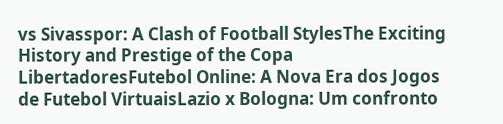vs Sivasspor: A Clash of Football StylesThe Exciting History and Prestige of the Copa LibertadoresFutebol Online: A Nova Era dos Jogos de Futebol VirtuaisLazio x Bologna: Um confronto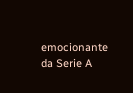emocionante da Serie A